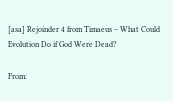[asa] Rejoinder 4 from Timaeus – What Could Evolution Do if God Were Dead?

From: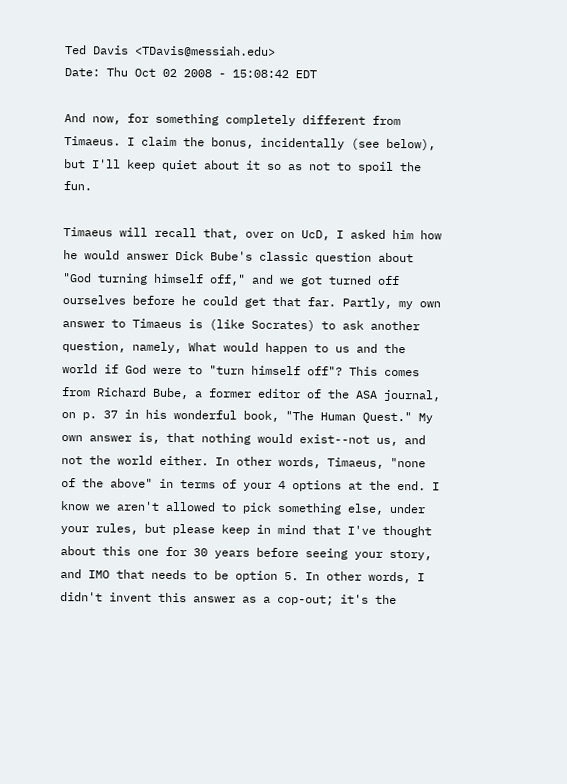Ted Davis <TDavis@messiah.edu>
Date: Thu Oct 02 2008 - 15:08:42 EDT

And now, for something completely different from Timaeus. I claim the bonus, incidentally (see below), but I'll keep quiet about it so as not to spoil the fun.

Timaeus will recall that, over on UcD, I asked him how he would answer Dick Bube's classic question about "God turning himself off," and we got turned off ourselves before he could get that far. Partly, my own answer to Timaeus is (like Socrates) to ask another question, namely, What would happen to us and the world if God were to "turn himself off"? This comes from Richard Bube, a former editor of the ASA journal, on p. 37 in his wonderful book, "The Human Quest." My own answer is, that nothing would exist--not us, and not the world either. In other words, Timaeus, "none of the above" in terms of your 4 options at the end. I know we aren't allowed to pick something else, under your rules, but please keep in mind that I've thought about this one for 30 years before seeing your story, and IMO that needs to be option 5. In other words, I didn't invent this answer as a cop-out; it's the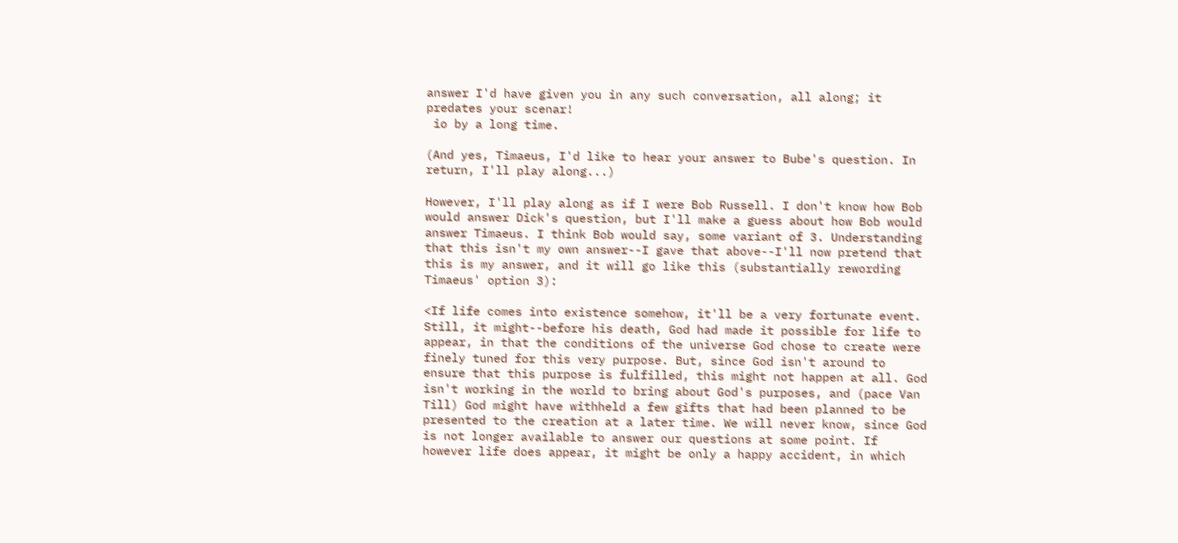answer I'd have given you in any such conversation, all along; it predates your scenar!
 io by a long time.

(And yes, Timaeus, I'd like to hear your answer to Bube's question. In return, I'll play along...)

However, I'll play along as if I were Bob Russell. I don't know how Bob would answer Dick's question, but I'll make a guess about how Bob would answer Timaeus. I think Bob would say, some variant of 3. Understanding that this isn't my own answer--I gave that above--I'll now pretend that this is my answer, and it will go like this (substantially rewording Timaeus' option 3):

<If life comes into existence somehow, it'll be a very fortunate event. Still, it might--before his death, God had made it possible for life to appear, in that the conditions of the universe God chose to create were finely tuned for this very purpose. But, since God isn't around to ensure that this purpose is fulfilled, this might not happen at all. God isn't working in the world to bring about God's purposes, and (pace Van Till) God might have withheld a few gifts that had been planned to be presented to the creation at a later time. We will never know, since God is not longer available to answer our questions at some point. If however life does appear, it might be only a happy accident, in which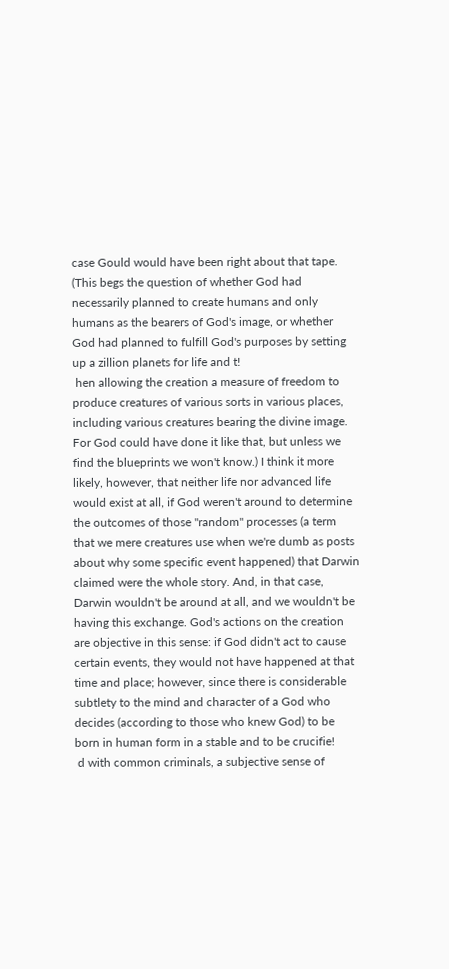case Gould would have been right about that tape. (This begs the question of whether God had necessarily planned to create humans and only humans as the bearers of God's image, or whether God had planned to fulfill God's purposes by setting up a zillion planets for life and t!
 hen allowing the creation a measure of freedom to produce creatures of various sorts in various places, including various creatures bearing the divine image. For God could have done it like that, but unless we find the blueprints we won't know.) I think it more likely, however, that neither life nor advanced life would exist at all, if God weren't around to determine the outcomes of those "random" processes (a term that we mere creatures use when we're dumb as posts about why some specific event happened) that Darwin claimed were the whole story. And, in that case, Darwin wouldn't be around at all, and we wouldn't be having this exchange. God's actions on the creation are objective in this sense: if God didn't act to cause certain events, they would not have happened at that time and place; however, since there is considerable subtlety to the mind and character of a God who decides (according to those who knew God) to be born in human form in a stable and to be crucifie!
 d with common criminals, a subjective sense of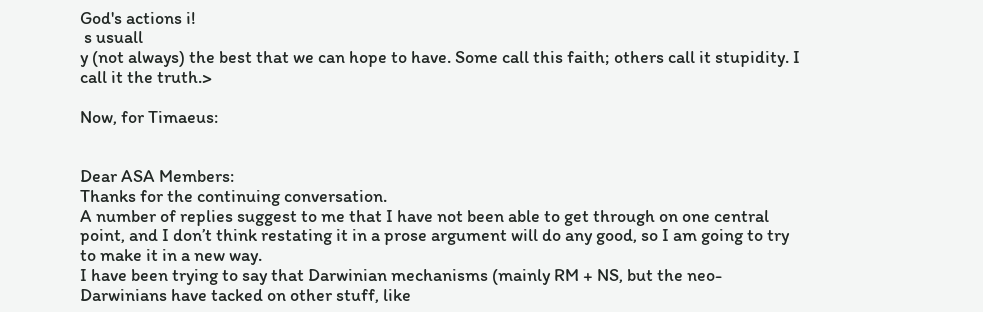God's actions i!
 s usuall
y (not always) the best that we can hope to have. Some call this faith; others call it stupidity. I call it the truth.>

Now, for Timaeus:


Dear ASA Members:
Thanks for the continuing conversation.
A number of replies suggest to me that I have not been able to get through on one central point, and I don’t think restating it in a prose argument will do any good, so I am going to try to make it in a new way.
I have been trying to say that Darwinian mechanisms (mainly RM + NS, but the neo-Darwinians have tacked on other stuff, like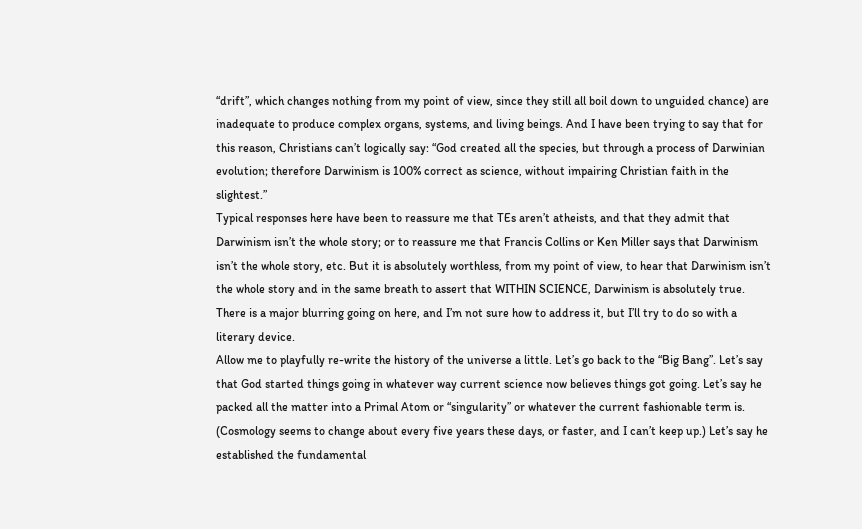“drift”, which changes nothing from my point of view, since they still all boil down to unguided chance) are inadequate to produce complex organs, systems, and living beings. And I have been trying to say that for this reason, Christians can’t logically say: “God created all the species, but through a process of Darwinian evolution; therefore Darwinism is 100% correct as science, without impairing Christian faith in the slightest.”
Typical responses here have been to reassure me that TEs aren’t atheists, and that they admit that Darwinism isn’t the whole story; or to reassure me that Francis Collins or Ken Miller says that Darwinism isn’t the whole story, etc. But it is absolutely worthless, from my point of view, to hear that Darwinism isn’t the whole story and in the same breath to assert that WITHIN SCIENCE, Darwinism is absolutely true. There is a major blurring going on here, and I’m not sure how to address it, but I’ll try to do so with a literary device.
Allow me to playfully re-write the history of the universe a little. Let’s go back to the “Big Bang”. Let’s say that God started things going in whatever way current science now believes things got going. Let’s say he packed all the matter into a Primal Atom or “singularity” or whatever the current fashionable term is. (Cosmology seems to change about every five years these days, or faster, and I can’t keep up.) Let’s say he established the fundamental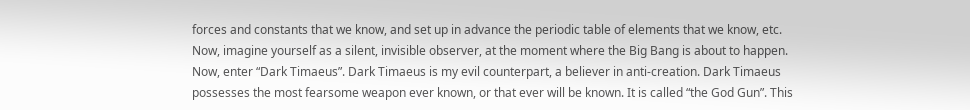forces and constants that we know, and set up in advance the periodic table of elements that we know, etc. Now, imagine yourself as a silent, invisible observer, at the moment where the Big Bang is about to happen.
Now, enter “Dark Timaeus”. Dark Timaeus is my evil counterpart, a believer in anti-creation. Dark Timaeus possesses the most fearsome weapon ever known, or that ever will be known. It is called “the God Gun”. This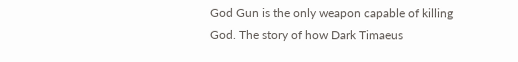God Gun is the only weapon capable of killing God. The story of how Dark Timaeus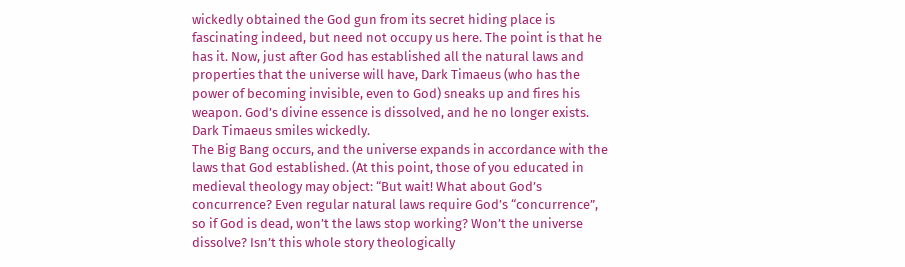wickedly obtained the God gun from its secret hiding place is fascinating indeed, but need not occupy us here. The point is that he has it. Now, just after God has established all the natural laws and properties that the universe will have, Dark Timaeus (who has the power of becoming invisible, even to God) sneaks up and fires his weapon. God’s divine essence is dissolved, and he no longer exists. Dark Timaeus smiles wickedly.
The Big Bang occurs, and the universe expands in accordance with the laws that God established. (At this point, those of you educated in medieval theology may object: “But wait! What about God’s concurrence? Even regular natural laws require God’s “concurrence”, so if God is dead, won’t the laws stop working? Won’t the universe dissolve? Isn’t this whole story theologically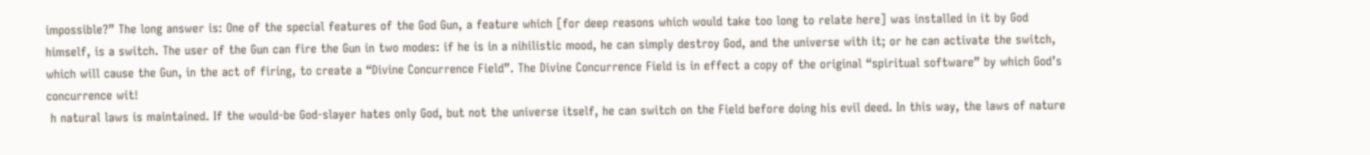impossible?” The long answer is: One of the special features of the God Gun, a feature which [for deep reasons which would take too long to relate here] was installed in it by God himself, is a switch. The user of the Gun can fire the Gun in two modes: if he is in a nihilistic mood, he can simply destroy God, and the universe with it; or he can activate the switch, which will cause the Gun, in the act of firing, to create a “Divine Concurrence Field”. The Divine Concurrence Field is in effect a copy of the original “spiritual software” by which God’s concurrence wit!
 h natural laws is maintained. If the would-be God-slayer hates only God, but not the universe itself, he can switch on the Field before doing his evil deed. In this way, the laws of nature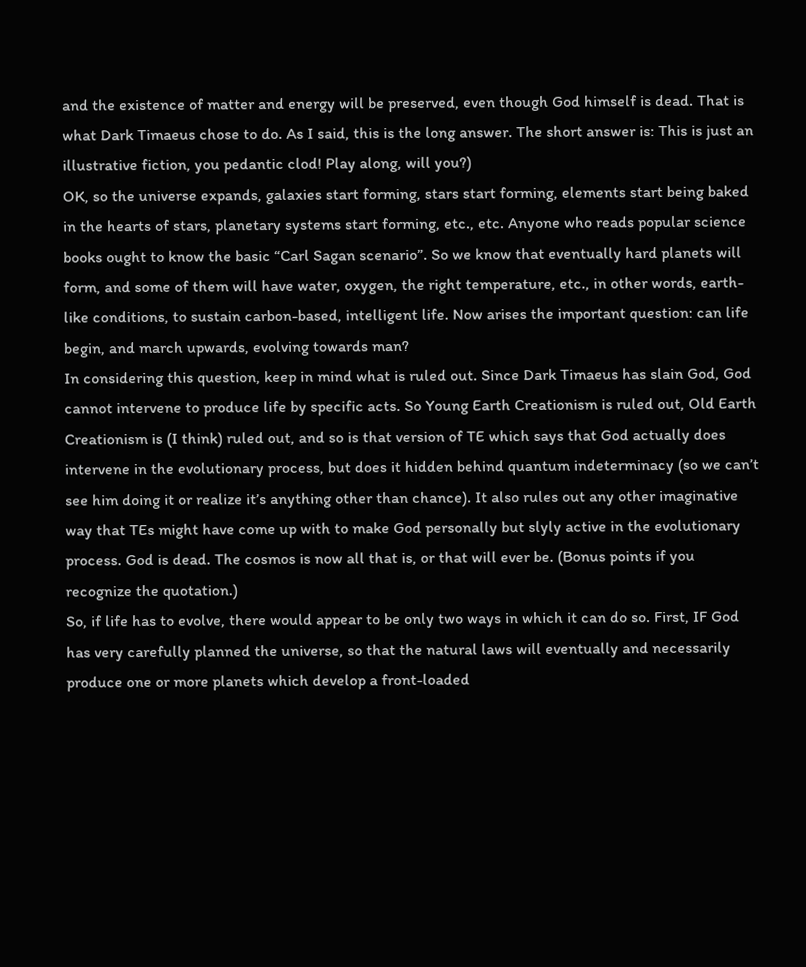and the existence of matter and energy will be preserved, even though God himself is dead. That is what Dark Timaeus chose to do. As I said, this is the long answer. The short answer is: This is just an illustrative fiction, you pedantic clod! Play along, will you?)
OK, so the universe expands, galaxies start forming, stars start forming, elements start being baked in the hearts of stars, planetary systems start forming, etc., etc. Anyone who reads popular science books ought to know the basic “Carl Sagan scenario”. So we know that eventually hard planets will form, and some of them will have water, oxygen, the right temperature, etc., in other words, earth-like conditions, to sustain carbon-based, intelligent life. Now arises the important question: can life begin, and march upwards, evolving towards man?
In considering this question, keep in mind what is ruled out. Since Dark Timaeus has slain God, God cannot intervene to produce life by specific acts. So Young Earth Creationism is ruled out, Old Earth Creationism is (I think) ruled out, and so is that version of TE which says that God actually does intervene in the evolutionary process, but does it hidden behind quantum indeterminacy (so we can’t see him doing it or realize it’s anything other than chance). It also rules out any other imaginative way that TEs might have come up with to make God personally but slyly active in the evolutionary process. God is dead. The cosmos is now all that is, or that will ever be. (Bonus points if you recognize the quotation.)
So, if life has to evolve, there would appear to be only two ways in which it can do so. First, IF God has very carefully planned the universe, so that the natural laws will eventually and necessarily produce one or more planets which develop a front-loaded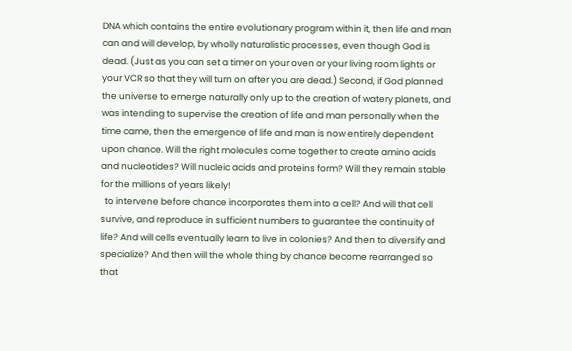DNA which contains the entire evolutionary program within it, then life and man can and will develop, by wholly naturalistic processes, even though God is dead. (Just as you can set a timer on your oven or your living room lights or your VCR so that they will turn on after you are dead.) Second, if God planned the universe to emerge naturally only up to the creation of watery planets, and was intending to supervise the creation of life and man personally when the time came, then the emergence of life and man is now entirely dependent upon chance. Will the right molecules come together to create amino acids and nucleotides? Will nucleic acids and proteins form? Will they remain stable for the millions of years likely!
  to intervene before chance incorporates them into a cell? And will that cell survive, and reproduce in sufficient numbers to guarantee the continuity of life? And will cells eventually learn to live in colonies? And then to diversify and specialize? And then will the whole thing by chance become rearranged so that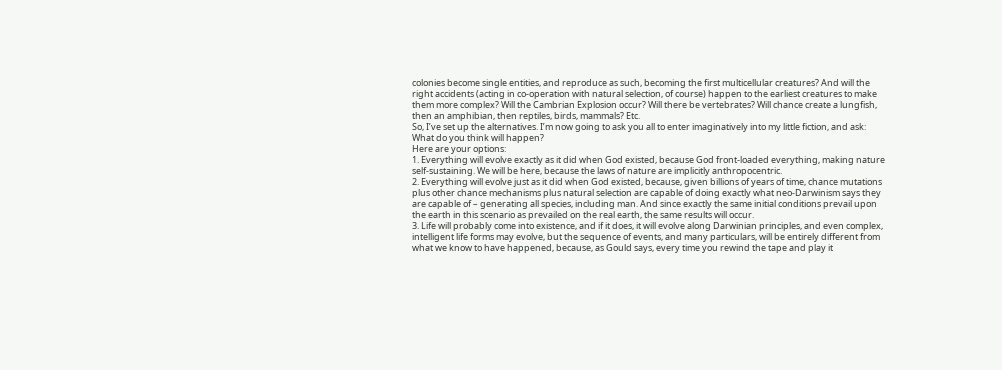colonies become single entities, and reproduce as such, becoming the first multicellular creatures? And will the right accidents (acting in co-operation with natural selection, of course) happen to the earliest creatures to make them more complex? Will the Cambrian Explosion occur? Will there be vertebrates? Will chance create a lungfish, then an amphibian, then reptiles, birds, mammals? Etc.
So, I’ve set up the alternatives. I’m now going to ask you all to enter imaginatively into my little fiction, and ask: What do you think will happen?
Here are your options:
1. Everything will evolve exactly as it did when God existed, because God front-loaded everything, making nature self-sustaining. We will be here, because the laws of nature are implicitly anthropocentric.
2. Everything will evolve just as it did when God existed, because, given billions of years of time, chance mutations plus other chance mechanisms plus natural selection are capable of doing exactly what neo-Darwinism says they are capable of – generating all species, including man. And since exactly the same initial conditions prevail upon the earth in this scenario as prevailed on the real earth, the same results will occur.
3. Life will probably come into existence, and if it does, it will evolve along Darwinian principles, and even complex, intelligent life forms may evolve, but the sequence of events, and many particulars, will be entirely different from what we know to have happened, because, as Gould says, every time you rewind the tape and play it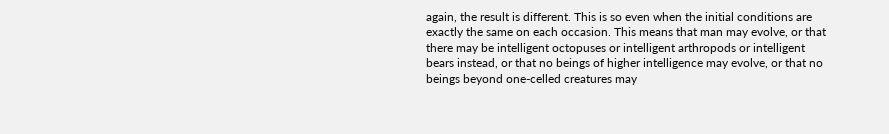again, the result is different. This is so even when the initial conditions are exactly the same on each occasion. This means that man may evolve, or that there may be intelligent octopuses or intelligent arthropods or intelligent bears instead, or that no beings of higher intelligence may evolve, or that no beings beyond one-celled creatures may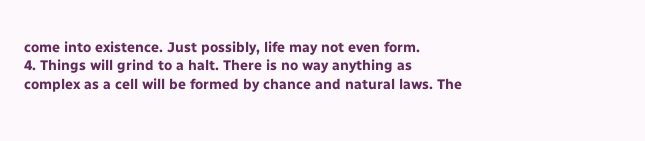come into existence. Just possibly, life may not even form.
4. Things will grind to a halt. There is no way anything as complex as a cell will be formed by chance and natural laws. The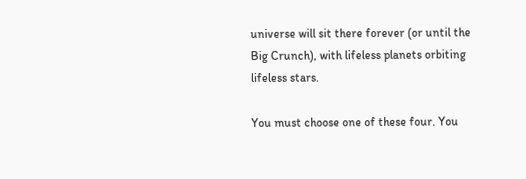universe will sit there forever (or until the Big Crunch), with lifeless planets orbiting lifeless stars.

You must choose one of these four. You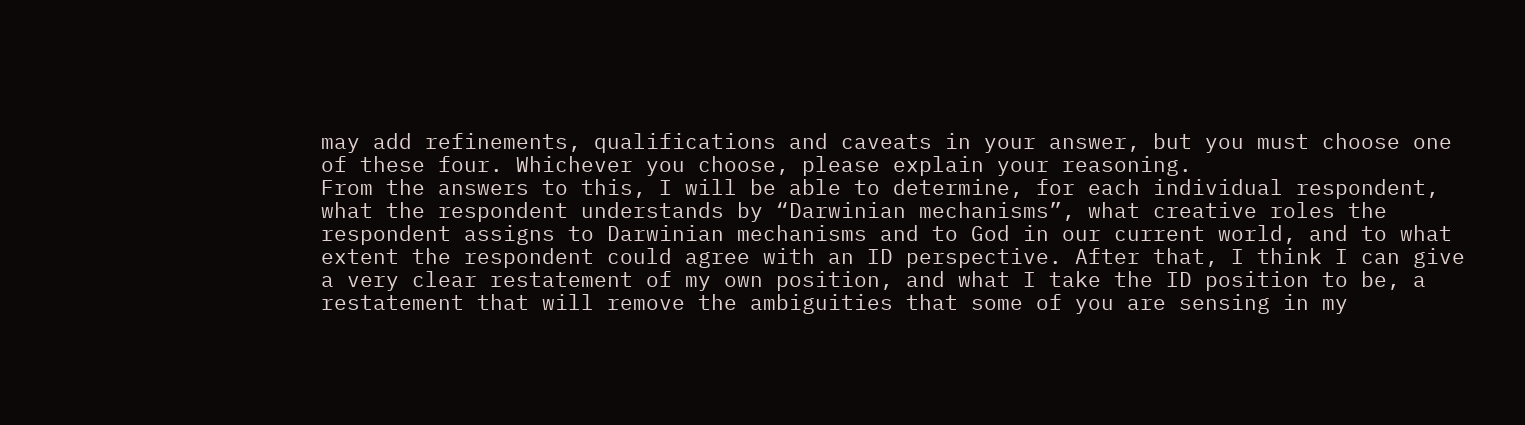may add refinements, qualifications and caveats in your answer, but you must choose one of these four. Whichever you choose, please explain your reasoning.
From the answers to this, I will be able to determine, for each individual respondent, what the respondent understands by “Darwinian mechanisms”, what creative roles the respondent assigns to Darwinian mechanisms and to God in our current world, and to what extent the respondent could agree with an ID perspective. After that, I think I can give a very clear restatement of my own position, and what I take the ID position to be, a restatement that will remove the ambiguities that some of you are sensing in my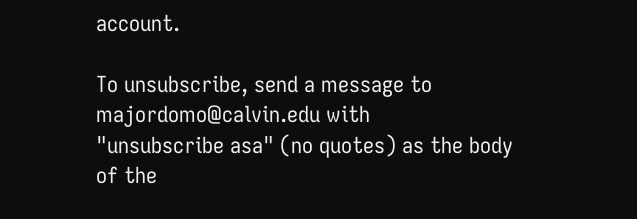account.

To unsubscribe, send a message to majordomo@calvin.edu with
"unsubscribe asa" (no quotes) as the body of the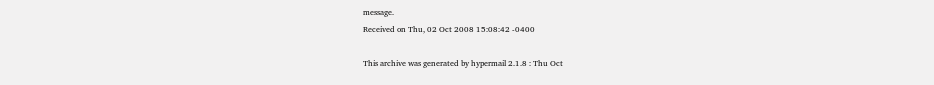message.
Received on Thu, 02 Oct 2008 15:08:42 -0400

This archive was generated by hypermail 2.1.8 : Thu Oct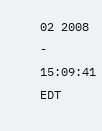02 2008 - 15:09:41 EDT